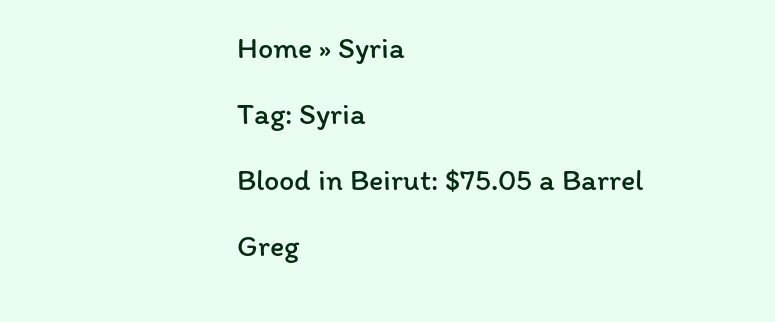Home » Syria

Tag: Syria

Blood in Beirut: $75.05 a Barrel

Greg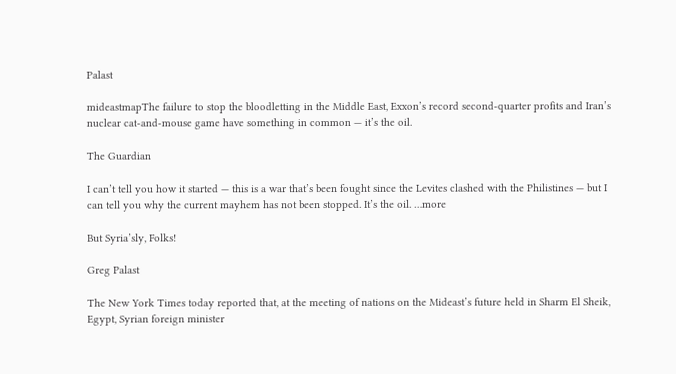Palast

mideastmapThe failure to stop the bloodletting in the Middle East, Exxon’s record second-quarter profits and Iran’s nuclear cat-and-mouse game have something in common — it’s the oil.

The Guardian

I can’t tell you how it started — this is a war that’s been fought since the Levites clashed with the Philistines — but I can tell you why the current mayhem has not been stopped. It’s the oil. …more

But Syria’sly, Folks!

Greg Palast

The New York Times today reported that, at the meeting of nations on the Mideast’s future held in Sharm El Sheik, Egypt, Syrian foreign minister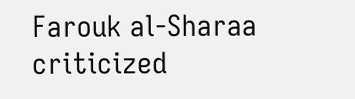Farouk al-Sharaa criticized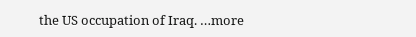the US occupation of Iraq. …more